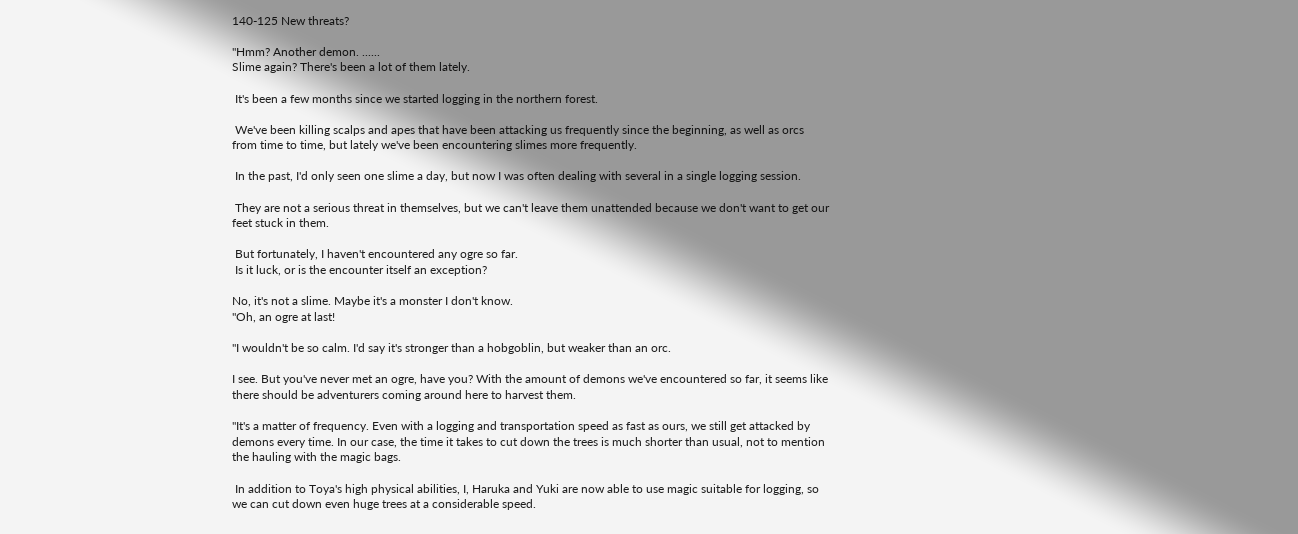140-125 New threats?

"Hmm? Another demon. ......
Slime again? There's been a lot of them lately.

 It's been a few months since we started logging in the northern forest.

 We've been killing scalps and apes that have been attacking us frequently since the beginning, as well as orcs from time to time, but lately we've been encountering slimes more frequently.

 In the past, I'd only seen one slime a day, but now I was often dealing with several in a single logging session.

 They are not a serious threat in themselves, but we can't leave them unattended because we don't want to get our feet stuck in them.

 But fortunately, I haven't encountered any ogre so far.
 Is it luck, or is the encounter itself an exception?

No, it's not a slime. Maybe it's a monster I don't know.
"Oh, an ogre at last!

"I wouldn't be so calm. I'd say it's stronger than a hobgoblin, but weaker than an orc.

I see. But you've never met an ogre, have you? With the amount of demons we've encountered so far, it seems like there should be adventurers coming around here to harvest them.

"It's a matter of frequency. Even with a logging and transportation speed as fast as ours, we still get attacked by demons every time. In our case, the time it takes to cut down the trees is much shorter than usual, not to mention the hauling with the magic bags.

 In addition to Toya's high physical abilities, I, Haruka and Yuki are now able to use magic suitable for logging, so we can cut down even huge trees at a considerable speed.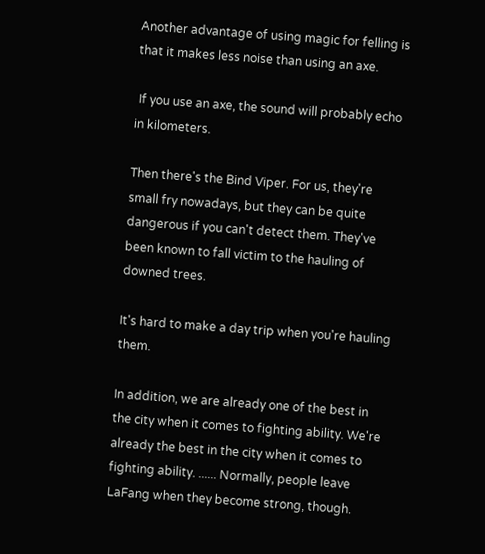Another advantage of using magic for felling is that it makes less noise than using an axe.

 If you use an axe, the sound will probably echo in kilometers.

Then there's the Bind Viper. For us, they're small fry nowadays, but they can be quite dangerous if you can't detect them. They've been known to fall victim to the hauling of downed trees.

It's hard to make a day trip when you're hauling them.

In addition, we are already one of the best in the city when it comes to fighting ability. We're already the best in the city when it comes to fighting ability. ...... Normally, people leave LaFang when they become strong, though.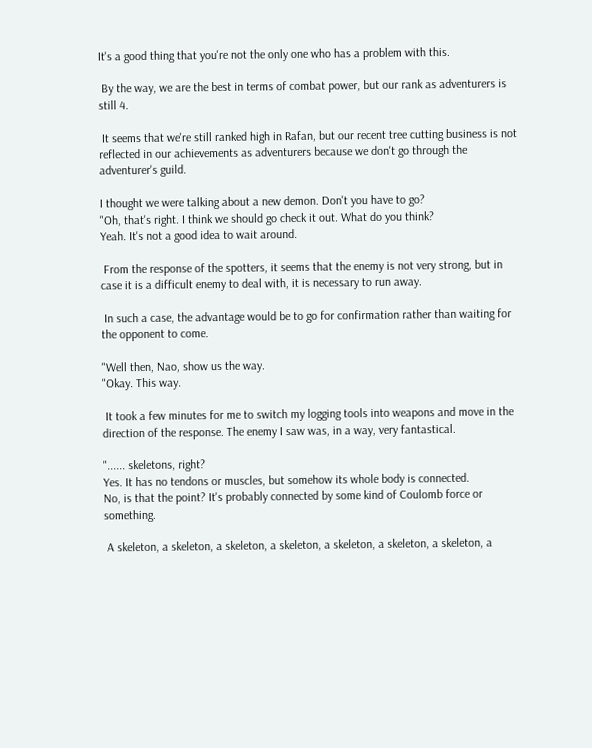It's a good thing that you're not the only one who has a problem with this.

 By the way, we are the best in terms of combat power, but our rank as adventurers is still 4.

 It seems that we're still ranked high in Rafan, but our recent tree cutting business is not reflected in our achievements as adventurers because we don't go through the adventurer's guild.

I thought we were talking about a new demon. Don't you have to go?
"Oh, that's right. I think we should go check it out. What do you think?
Yeah. It's not a good idea to wait around.

 From the response of the spotters, it seems that the enemy is not very strong, but in case it is a difficult enemy to deal with, it is necessary to run away.

 In such a case, the advantage would be to go for confirmation rather than waiting for the opponent to come.

"Well then, Nao, show us the way.
"Okay. This way.

 It took a few minutes for me to switch my logging tools into weapons and move in the direction of the response. The enemy I saw was, in a way, very fantastical.

"...... skeletons, right?
Yes. It has no tendons or muscles, but somehow its whole body is connected.
No, is that the point? It's probably connected by some kind of Coulomb force or something.

 A skeleton, a skeleton, a skeleton, a skeleton, a skeleton, a skeleton, a skeleton, a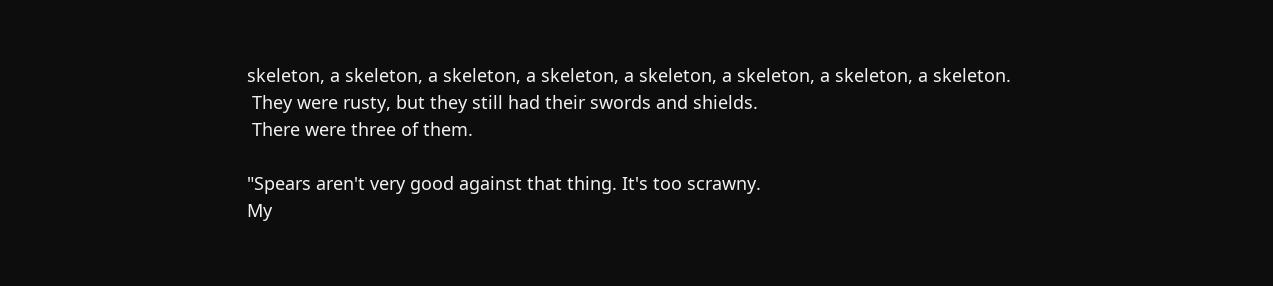skeleton, a skeleton, a skeleton, a skeleton, a skeleton, a skeleton, a skeleton, a skeleton.
 They were rusty, but they still had their swords and shields.
 There were three of them.

"Spears aren't very good against that thing. It's too scrawny.
My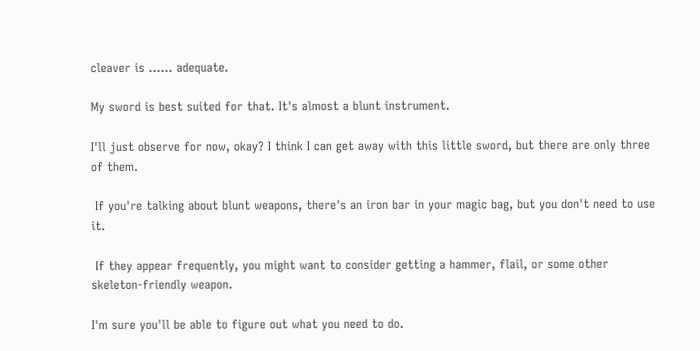cleaver is ...... adequate.

My sword is best suited for that. It's almost a blunt instrument.

I'll just observe for now, okay? I think I can get away with this little sword, but there are only three of them.

 If you're talking about blunt weapons, there's an iron bar in your magic bag, but you don't need to use it.

 If they appear frequently, you might want to consider getting a hammer, flail, or some other skeleton-friendly weapon.

I'm sure you'll be able to figure out what you need to do.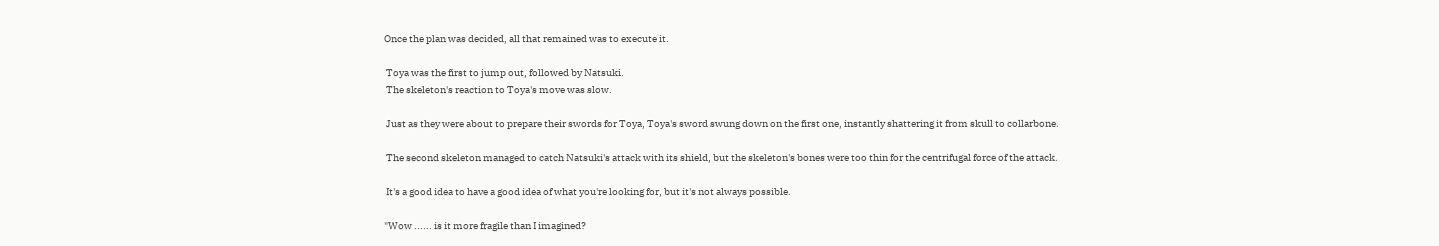Once the plan was decided, all that remained was to execute it.

 Toya was the first to jump out, followed by Natsuki.
 The skeleton's reaction to Toya's move was slow.

 Just as they were about to prepare their swords for Toya, Toya's sword swung down on the first one, instantly shattering it from skull to collarbone.

 The second skeleton managed to catch Natsuki's attack with its shield, but the skeleton's bones were too thin for the centrifugal force of the attack.

 It's a good idea to have a good idea of what you're looking for, but it's not always possible.

"Wow ...... is it more fragile than I imagined?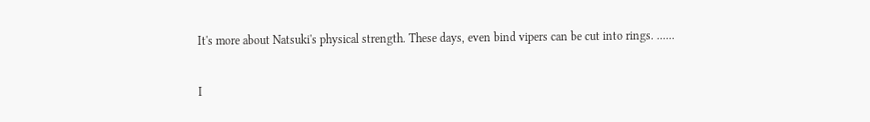It's more about Natsuki's physical strength. These days, even bind vipers can be cut into rings. ......

I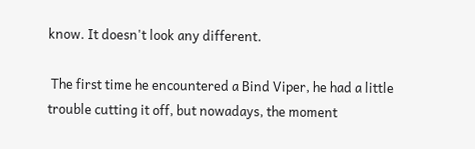know. It doesn't look any different.

 The first time he encountered a Bind Viper, he had a little trouble cutting it off, but nowadays, the moment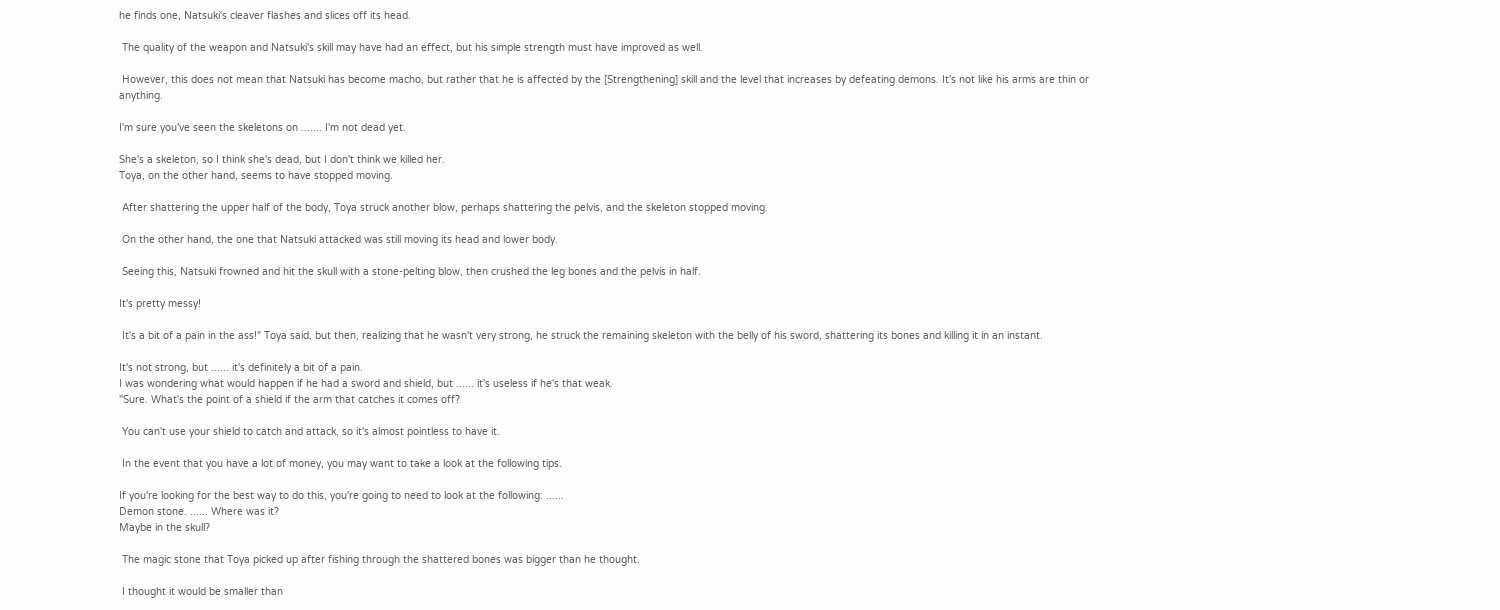he finds one, Natsuki's cleaver flashes and slices off its head.

 The quality of the weapon and Natsuki's skill may have had an effect, but his simple strength must have improved as well.

 However, this does not mean that Natsuki has become macho, but rather that he is affected by the [Strengthening] skill and the level that increases by defeating demons. It's not like his arms are thin or anything.

I'm sure you've seen the skeletons on ....... I'm not dead yet.

She's a skeleton, so I think she's dead, but I don't think we killed her.
Toya, on the other hand, seems to have stopped moving.

 After shattering the upper half of the body, Toya struck another blow, perhaps shattering the pelvis, and the skeleton stopped moving.

 On the other hand, the one that Natsuki attacked was still moving its head and lower body.

 Seeing this, Natsuki frowned and hit the skull with a stone-pelting blow, then crushed the leg bones and the pelvis in half.

It's pretty messy!

 It's a bit of a pain in the ass!" Toya said, but then, realizing that he wasn't very strong, he struck the remaining skeleton with the belly of his sword, shattering its bones and killing it in an instant.

It's not strong, but ...... it's definitely a bit of a pain.
I was wondering what would happen if he had a sword and shield, but ...... it's useless if he's that weak.
"Sure. What's the point of a shield if the arm that catches it comes off?

 You can't use your shield to catch and attack, so it's almost pointless to have it.

 In the event that you have a lot of money, you may want to take a look at the following tips.

If you're looking for the best way to do this, you're going to need to look at the following: ......
Demon stone. ...... Where was it?
Maybe in the skull?

 The magic stone that Toya picked up after fishing through the shattered bones was bigger than he thought.

 I thought it would be smaller than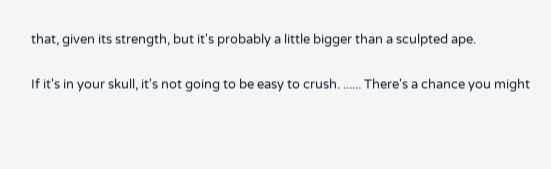that, given its strength, but it's probably a little bigger than a sculpted ape.

If it's in your skull, it's not going to be easy to crush. ...... There's a chance you might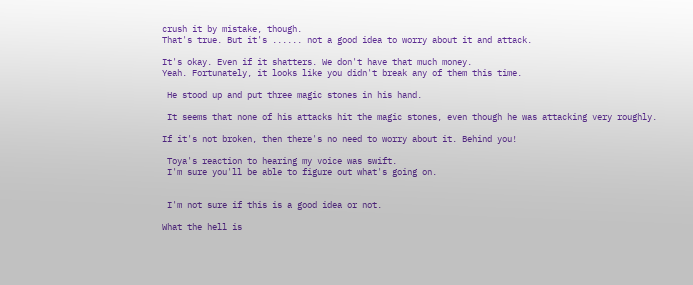crush it by mistake, though.
That's true. But it's ...... not a good idea to worry about it and attack.

It's okay. Even if it shatters. We don't have that much money.
Yeah. Fortunately, it looks like you didn't break any of them this time.

 He stood up and put three magic stones in his hand.

 It seems that none of his attacks hit the magic stones, even though he was attacking very roughly.

If it's not broken, then there's no need to worry about it. Behind you!

 Toya's reaction to hearing my voice was swift.
 I'm sure you'll be able to figure out what's going on.


 I'm not sure if this is a good idea or not.

What the hell is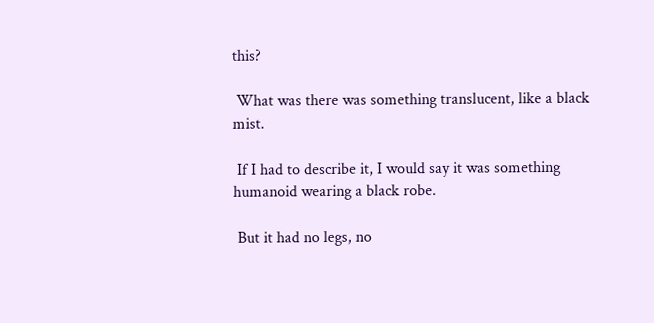this?

 What was there was something translucent, like a black mist.

 If I had to describe it, I would say it was something humanoid wearing a black robe.

 But it had no legs, no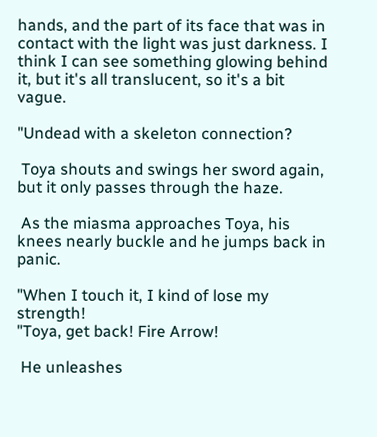hands, and the part of its face that was in contact with the light was just darkness. I think I can see something glowing behind it, but it's all translucent, so it's a bit vague.

"Undead with a skeleton connection?

 Toya shouts and swings her sword again, but it only passes through the haze.

 As the miasma approaches Toya, his knees nearly buckle and he jumps back in panic.

"When I touch it, I kind of lose my strength!
"Toya, get back! Fire Arrow!

 He unleashes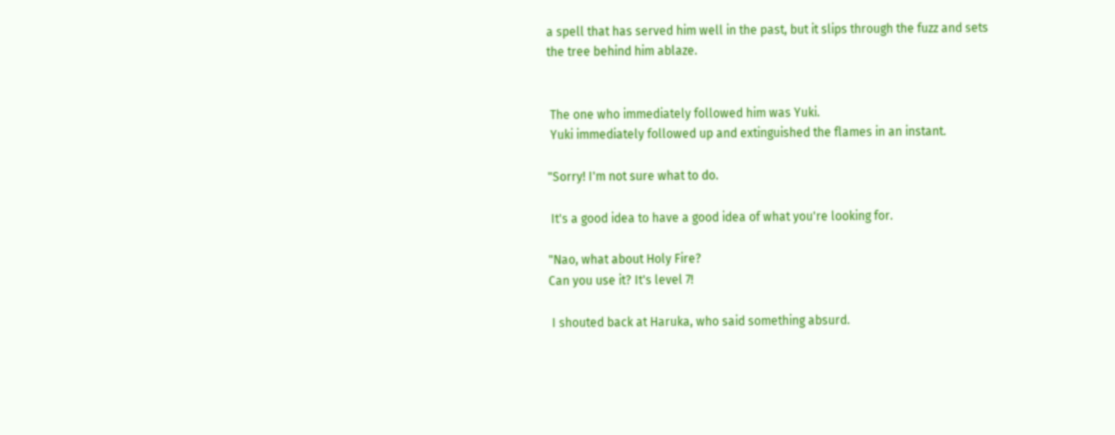a spell that has served him well in the past, but it slips through the fuzz and sets the tree behind him ablaze.


 The one who immediately followed him was Yuki.
 Yuki immediately followed up and extinguished the flames in an instant.

"Sorry! I'm not sure what to do.

 It's a good idea to have a good idea of what you're looking for.

"Nao, what about Holy Fire?
Can you use it? It's level 7!

 I shouted back at Haruka, who said something absurd.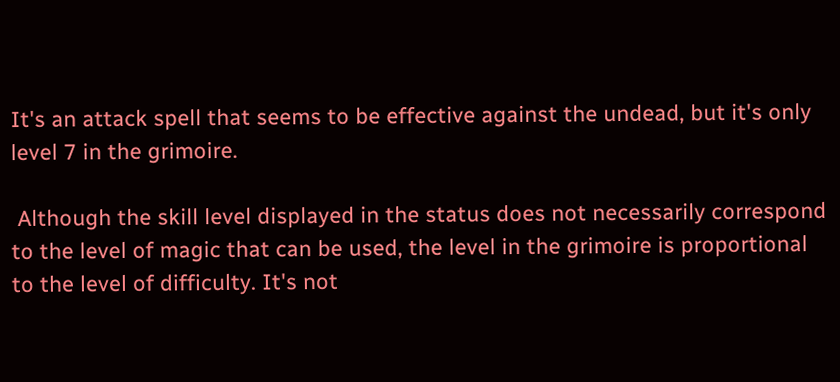It's an attack spell that seems to be effective against the undead, but it's only level 7 in the grimoire.

 Although the skill level displayed in the status does not necessarily correspond to the level of magic that can be used, the level in the grimoire is proportional to the level of difficulty. It's not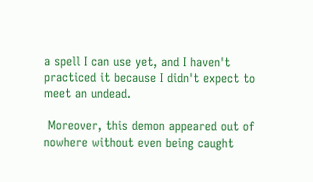a spell I can use yet, and I haven't practiced it because I didn't expect to meet an undead.

 Moreover, this demon appeared out of nowhere without even being caught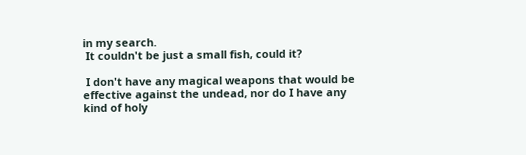in my search.
 It couldn't be just a small fish, could it?

 I don't have any magical weapons that would be effective against the undead, nor do I have any kind of holy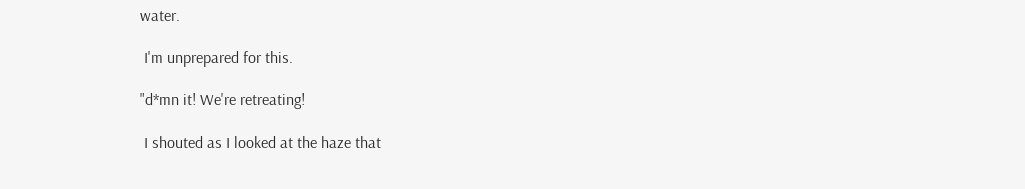water.

 I'm unprepared for this.

"d*mn it! We're retreating!

 I shouted as I looked at the haze that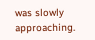was slowly approaching.